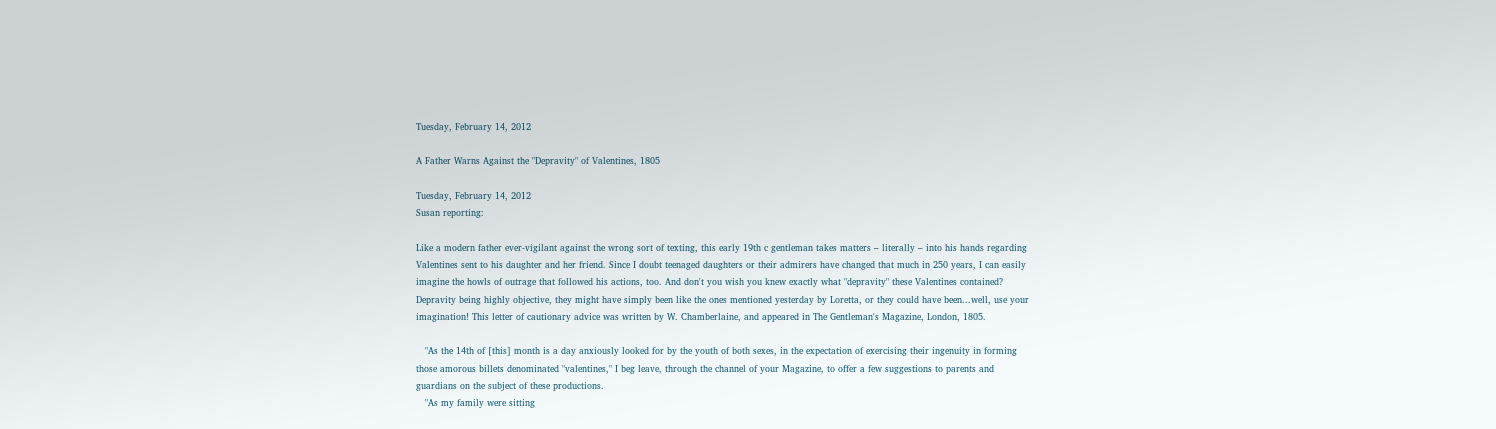Tuesday, February 14, 2012

A Father Warns Against the "Depravity" of Valentines, 1805

Tuesday, February 14, 2012
Susan reporting:

Like a modern father ever-vigilant against the wrong sort of texting, this early 19th c gentleman takes matters – literally – into his hands regarding Valentines sent to his daughter and her friend. Since I doubt teenaged daughters or their admirers have changed that much in 250 years, I can easily imagine the howls of outrage that followed his actions, too. And don't you wish you knew exactly what "depravity" these Valentines contained? Depravity being highly objective, they might have simply been like the ones mentioned yesterday by Loretta, or they could have been...well, use your imagination! This letter of cautionary advice was written by W. Chamberlaine, and appeared in The Gentleman's Magazine, London, 1805.

   "As the 14th of [this] month is a day anxiously looked for by the youth of both sexes, in the expectation of exercising their ingenuity in forming those amorous billets denominated "valentines," I beg leave, through the channel of your Magazine, to offer a few suggestions to parents and guardians on the subject of these productions.
   "As my family were sitting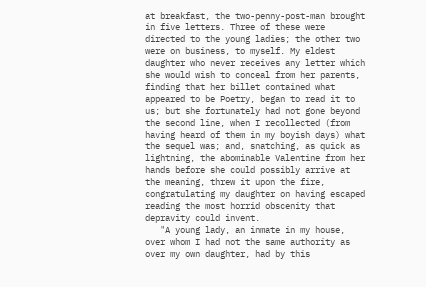at breakfast, the two-penny-post-man brought in five letters. Three of these were directed to the young ladies; the other two were on business, to myself. My eldest daughter who never receives any letter which she would wish to conceal from her parents, finding that her billet contained what appeared to be Poetry, began to read it to us; but she fortunately had not gone beyond the second line, when I recollected (from having heard of them in my boyish days) what the sequel was; and, snatching, as quick as lightning, the abominable Valentine from her hands before she could possibly arrive at the meaning, threw it upon the fire, congratulating my daughter on having escaped reading the most horrid obscenity that depravity could invent.
   "A young lady, an inmate in my house, over whom I had not the same authority as over my own daughter, had by this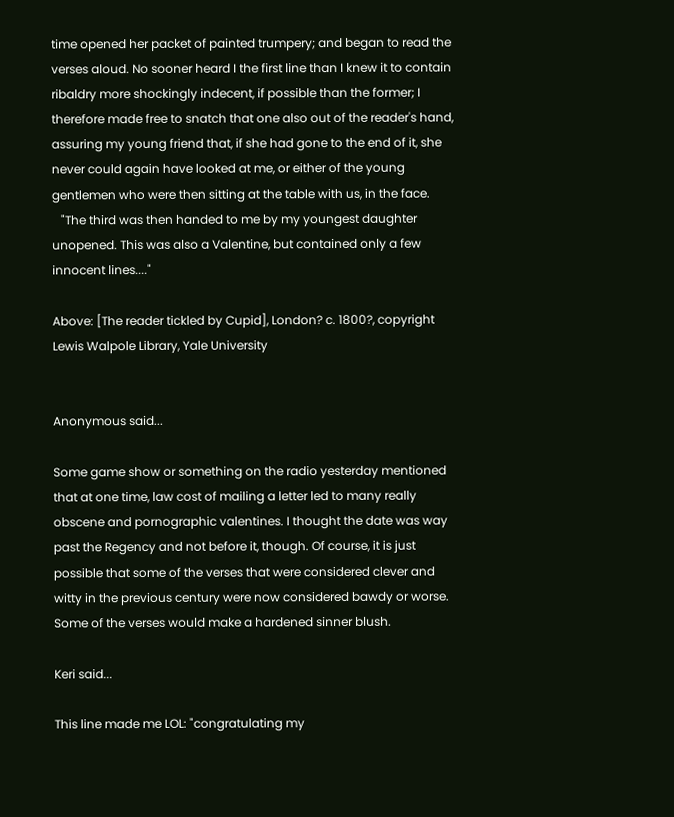time opened her packet of painted trumpery; and began to read the verses aloud. No sooner heard I the first line than I knew it to contain ribaldry more shockingly indecent, if possible than the former; I therefore made free to snatch that one also out of the reader's hand, assuring my young friend that, if she had gone to the end of it, she never could again have looked at me, or either of the young gentlemen who were then sitting at the table with us, in the face.
   "The third was then handed to me by my youngest daughter unopened. This was also a Valentine, but contained only a few innocent lines...."

Above: [The reader tickled by Cupid], London? c. 1800?, copyright Lewis Walpole Library, Yale University


Anonymous said...

Some game show or something on the radio yesterday mentioned that at one time, law cost of mailing a letter led to many really obscene and pornographic valentines. I thought the date was way past the Regency and not before it, though. Of course, it is just possible that some of the verses that were considered clever and witty in the previous century were now considered bawdy or worse. Some of the verses would make a hardened sinner blush.

Keri said...

This line made me LOL: "congratulating my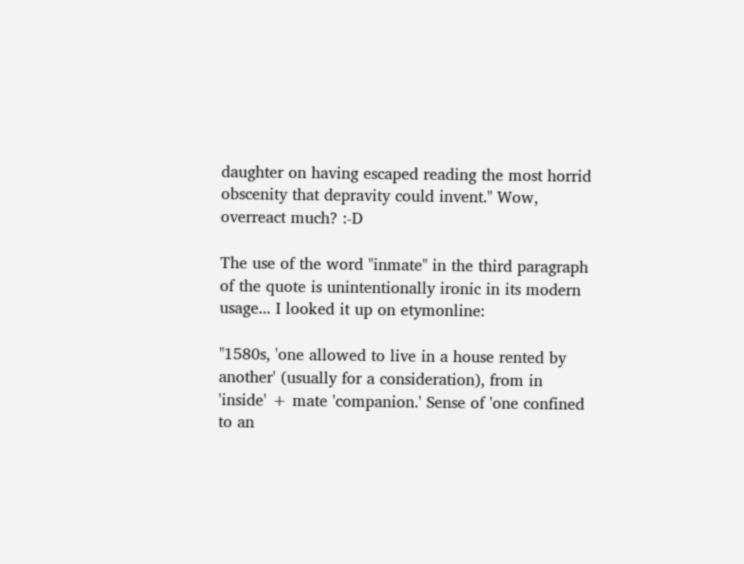daughter on having escaped reading the most horrid obscenity that depravity could invent." Wow, overreact much? :-D

The use of the word "inmate" in the third paragraph of the quote is unintentionally ironic in its modern usage... I looked it up on etymonline:

"1580s, 'one allowed to live in a house rented by another' (usually for a consideration), from in 'inside' + mate 'companion.' Sense of 'one confined to an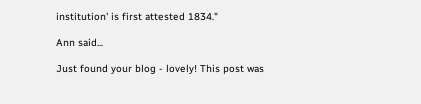institution' is first attested 1834."

Ann said...

Just found your blog - lovely! This post was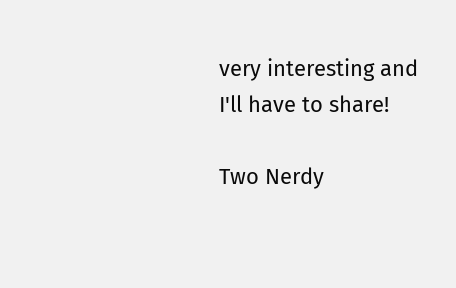very interesting and I'll have to share!

Two Nerdy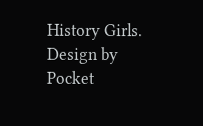History Girls. Design by Pocket